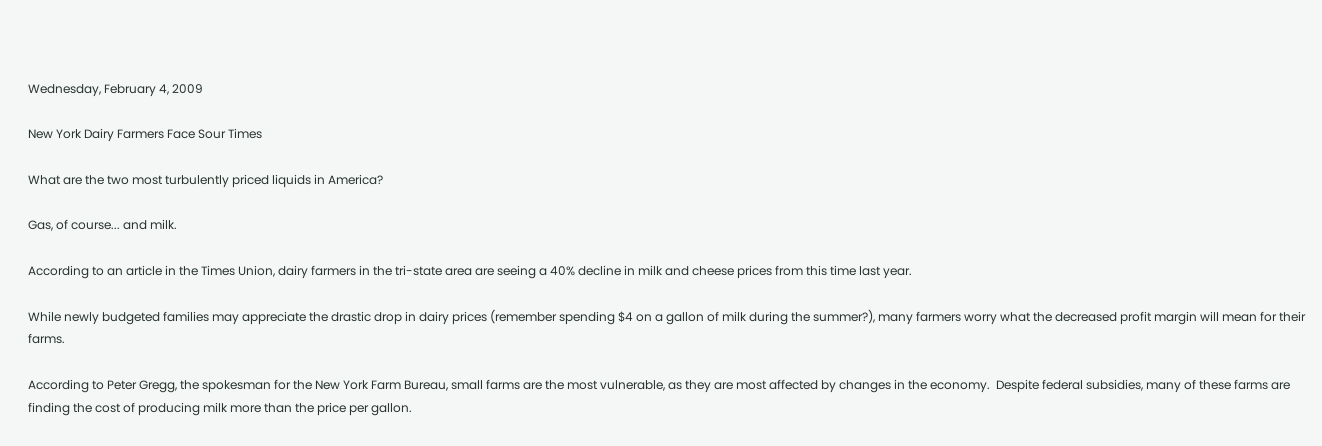Wednesday, February 4, 2009

New York Dairy Farmers Face Sour Times

What are the two most turbulently priced liquids in America?

Gas, of course... and milk.

According to an article in the Times Union, dairy farmers in the tri-state area are seeing a 40% decline in milk and cheese prices from this time last year.

While newly budgeted families may appreciate the drastic drop in dairy prices (remember spending $4 on a gallon of milk during the summer?), many farmers worry what the decreased profit margin will mean for their farms.

According to Peter Gregg, the spokesman for the New York Farm Bureau, small farms are the most vulnerable, as they are most affected by changes in the economy.  Despite federal subsidies, many of these farms are finding the cost of producing milk more than the price per gallon.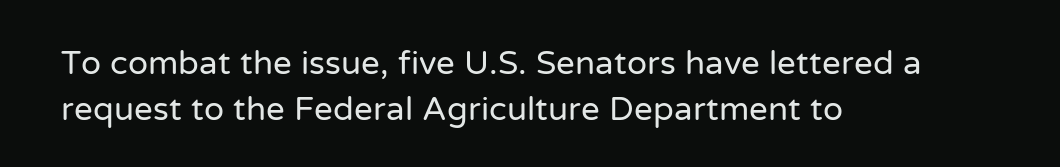To combat the issue, five U.S. Senators have lettered a request to the Federal Agriculture Department to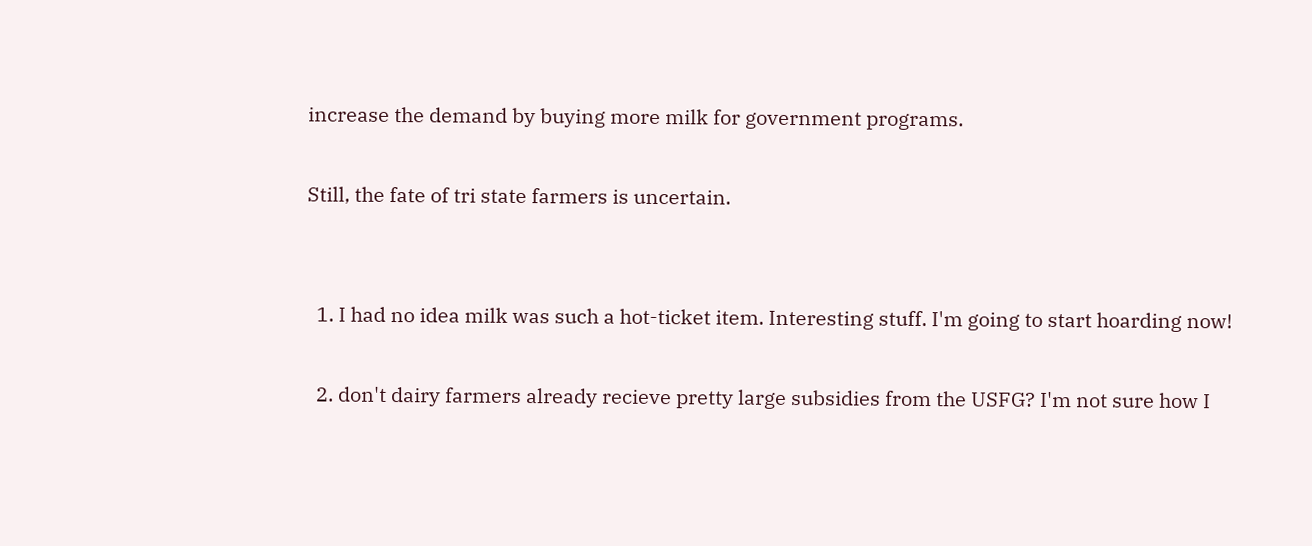increase the demand by buying more milk for government programs.

Still, the fate of tri state farmers is uncertain.


  1. I had no idea milk was such a hot-ticket item. Interesting stuff. I'm going to start hoarding now!

  2. don't dairy farmers already recieve pretty large subsidies from the USFG? I'm not sure how I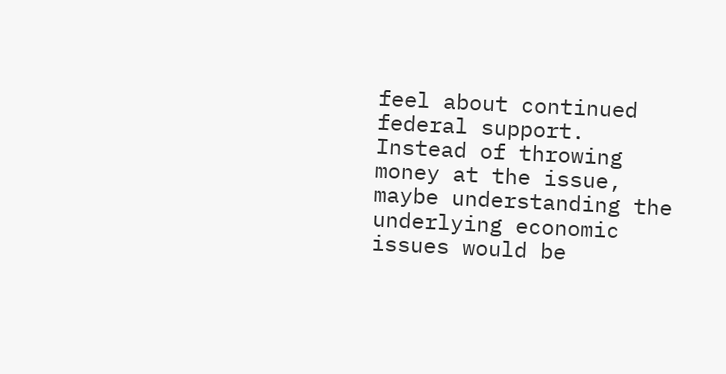feel about continued federal support. Instead of throwing money at the issue, maybe understanding the underlying economic issues would be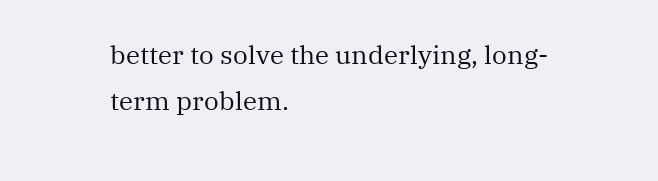better to solve the underlying, long-term problem.